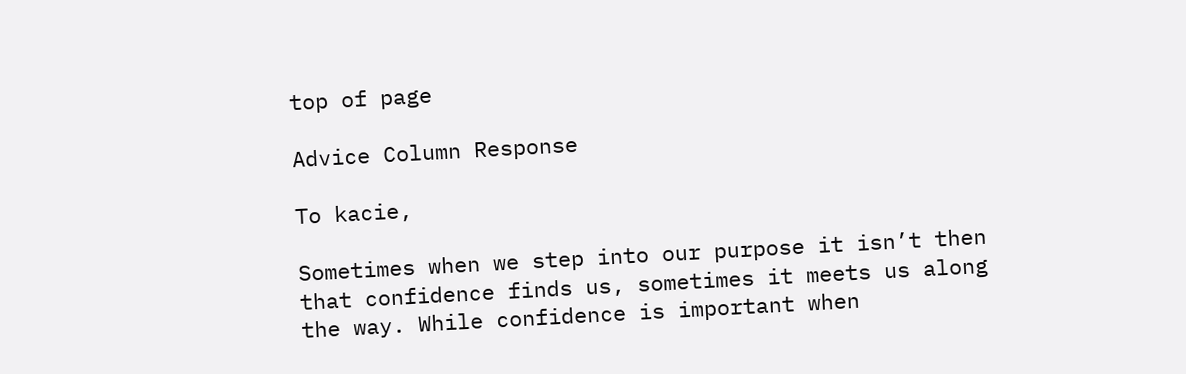top of page

Advice Column Response

To kacie,

Sometimes when we step into our purpose it isn’t then that confidence finds us, sometimes it meets us along the way. While confidence is important when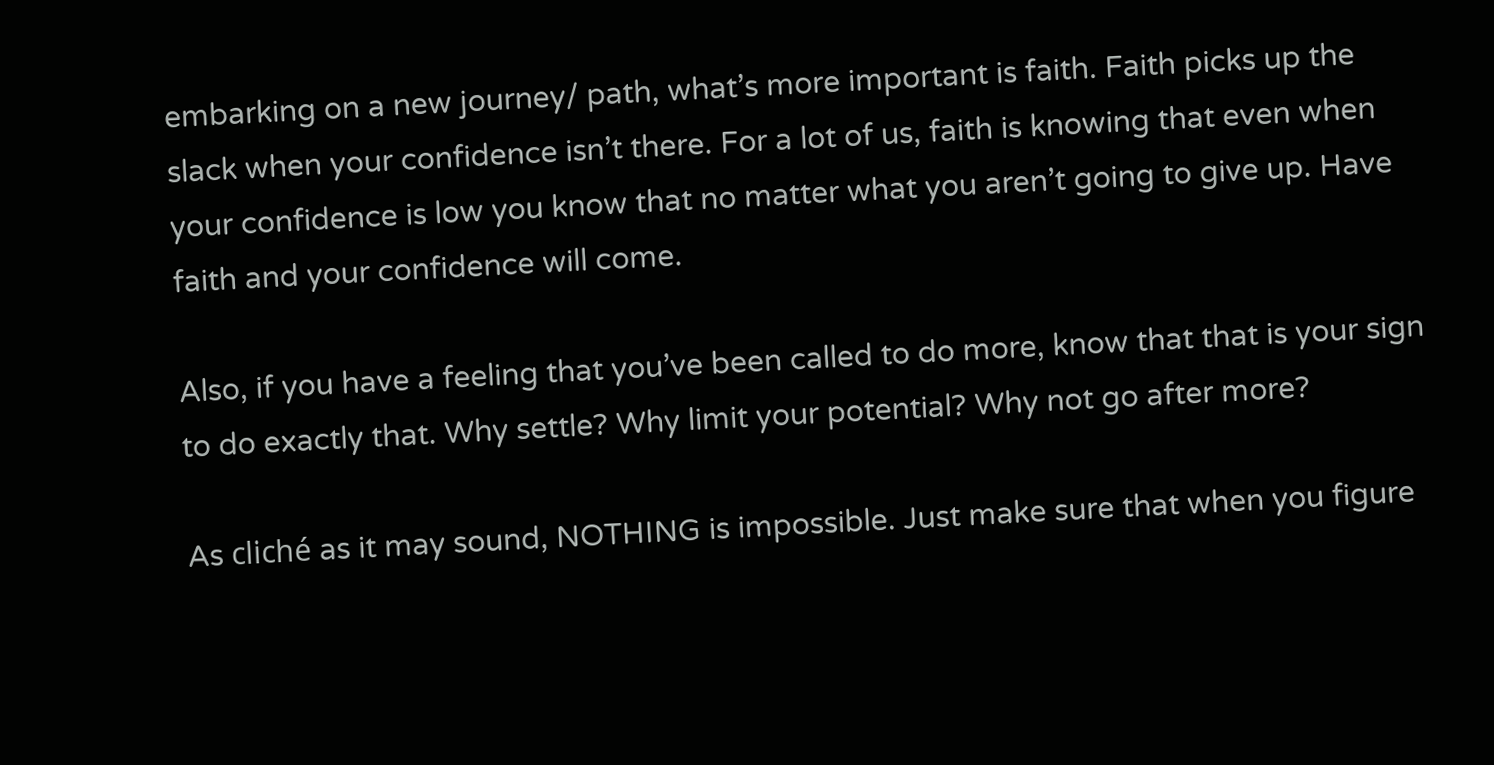embarking on a new journey/ path, what’s more important is faith. Faith picks up the slack when your confidence isn’t there. For a lot of us, faith is knowing that even when your confidence is low you know that no matter what you aren’t going to give up. Have faith and your confidence will come.

Also, if you have a feeling that you’ve been called to do more, know that that is your sign to do exactly that. Why settle? Why limit your potential? Why not go after more?

As cliché as it may sound, NOTHING is impossible. Just make sure that when you figure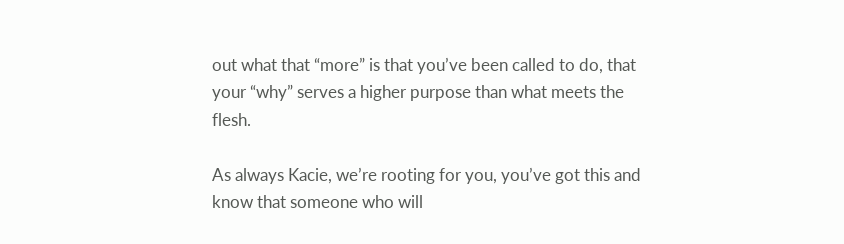out what that “more” is that you’ve been called to do, that your “why” serves a higher purpose than what meets the flesh.

As always Kacie, we’re rooting for you, you’ve got this and know that someone who will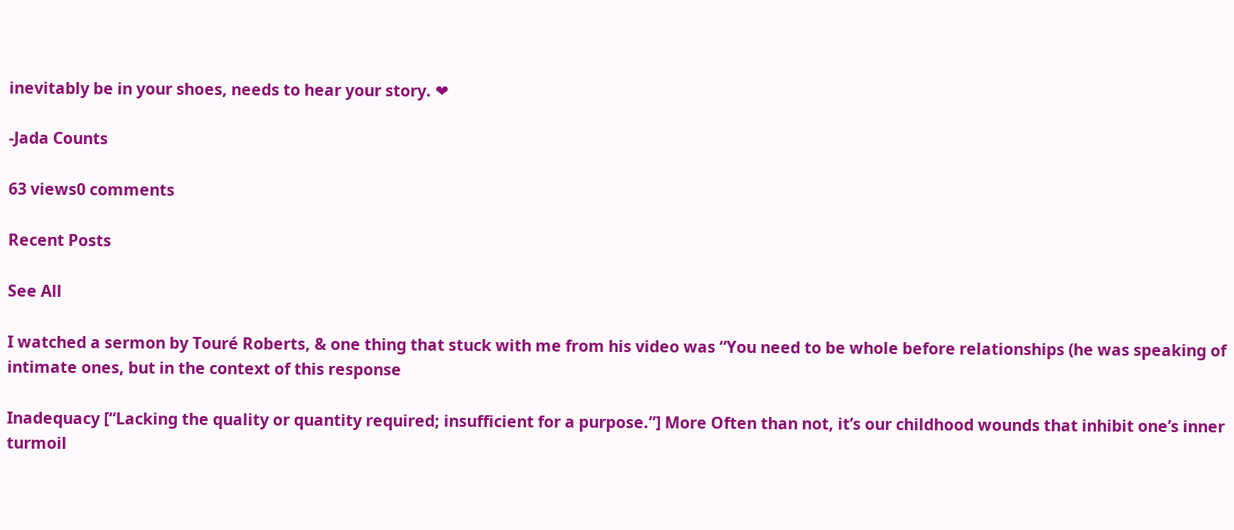inevitably be in your shoes, needs to hear your story. ❤

-Jada Counts

63 views0 comments

Recent Posts

See All

I watched a sermon by Touré Roberts, & one thing that stuck with me from his video was “You need to be whole before relationships (he was speaking of intimate ones, but in the context of this response

Inadequacy [“Lacking the quality or quantity required; insufficient for a purpose.”] More Often than not, it’s our childhood wounds that inhibit one’s inner turmoil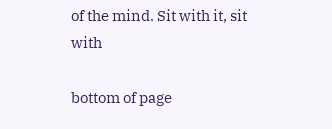of the mind. Sit with it, sit with

bottom of page